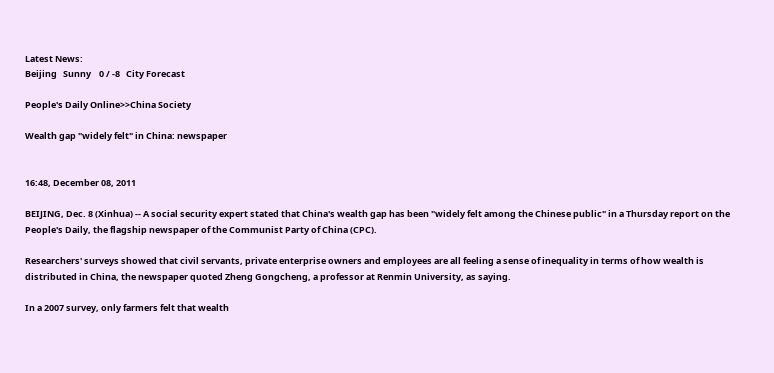Latest News:
Beijing   Sunny    0 / -8   City Forecast

People's Daily Online>>China Society

Wealth gap "widely felt" in China: newspaper


16:48, December 08, 2011

BEIJING, Dec. 8 (Xinhua) -- A social security expert stated that China's wealth gap has been "widely felt among the Chinese public" in a Thursday report on the People's Daily, the flagship newspaper of the Communist Party of China (CPC).

Researchers' surveys showed that civil servants, private enterprise owners and employees are all feeling a sense of inequality in terms of how wealth is distributed in China, the newspaper quoted Zheng Gongcheng, a professor at Renmin University, as saying.

In a 2007 survey, only farmers felt that wealth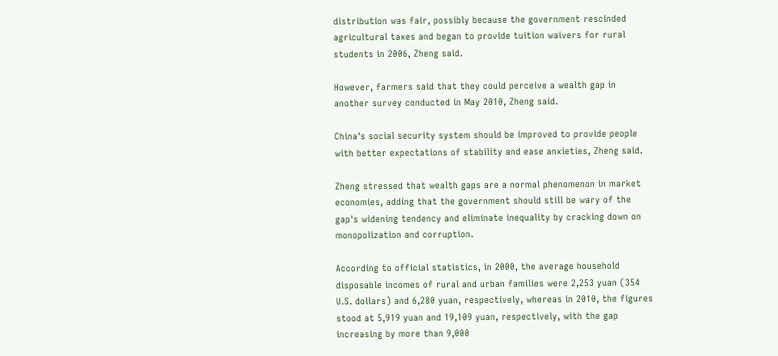distribution was fair, possibly because the government rescinded agricultural taxes and began to provide tuition waivers for rural students in 2006, Zheng said.

However, farmers said that they could perceive a wealth gap in another survey conducted in May 2010, Zheng said.

China's social security system should be improved to provide people with better expectations of stability and ease anxieties, Zheng said.

Zheng stressed that wealth gaps are a normal phenomenon in market economies, adding that the government should still be wary of the gap's widening tendency and eliminate inequality by cracking down on monopolization and corruption.

According to official statistics, in 2000, the average household disposable incomes of rural and urban families were 2,253 yuan (354 U.S. dollars) and 6,280 yuan, respectively, whereas in 2010, the figures stood at 5,919 yuan and 19,109 yuan, respectively, with the gap increasing by more than 9,000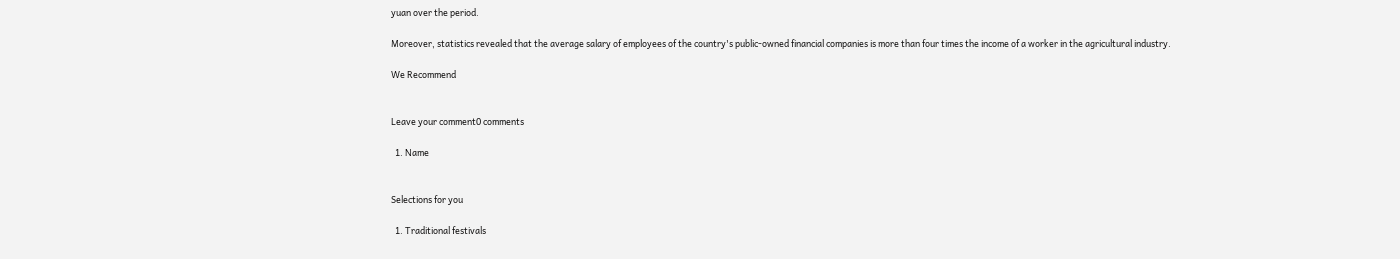yuan over the period.

Moreover, statistics revealed that the average salary of employees of the country's public-owned financial companies is more than four times the income of a worker in the agricultural industry.

We Recommend


Leave your comment0 comments

  1. Name


Selections for you

  1. Traditional festivals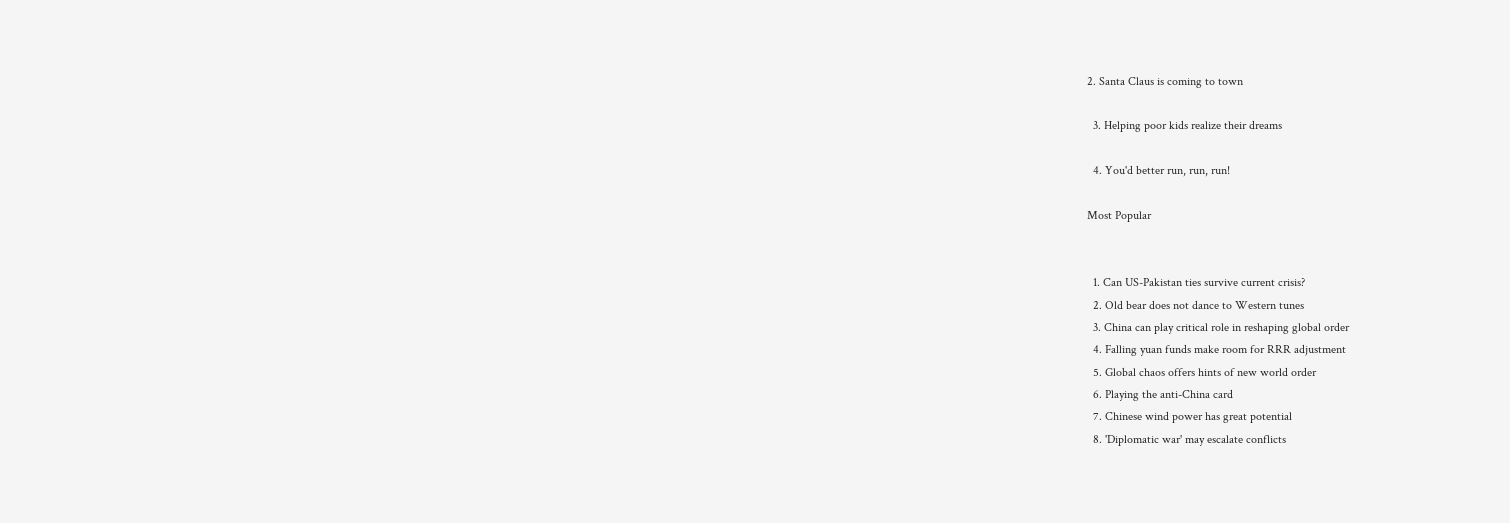2. Santa Claus is coming to town

  3. Helping poor kids realize their dreams

  4. You'd better run, run, run!

Most Popular


  1. Can US-Pakistan ties survive current crisis?
  2. Old bear does not dance to Western tunes
  3. China can play critical role in reshaping global order
  4. Falling yuan funds make room for RRR adjustment
  5. Global chaos offers hints of new world order
  6. Playing the anti-China card
  7. Chinese wind power has great potential
  8. 'Diplomatic war' may escalate conflicts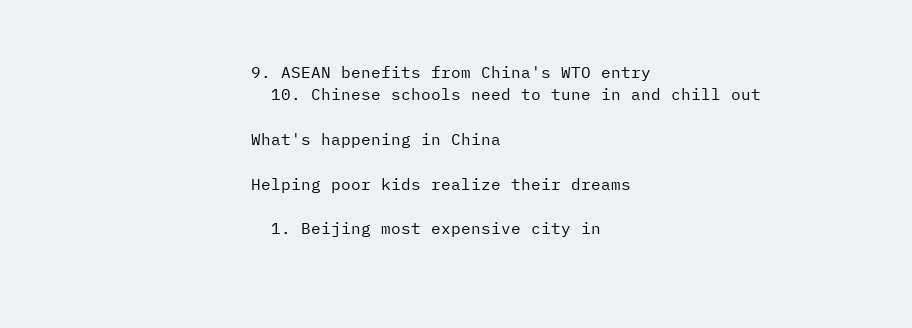9. ASEAN benefits from China's WTO entry
  10. Chinese schools need to tune in and chill out

What's happening in China

Helping poor kids realize their dreams

  1. Beijing most expensive city in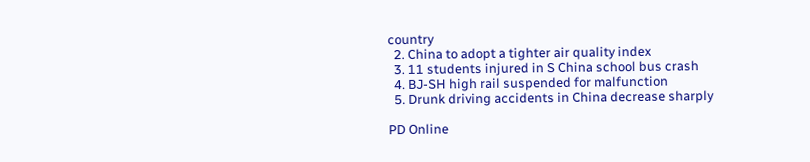country
  2. China to adopt a tighter air quality index
  3. 11 students injured in S China school bus crash
  4. BJ-SH high rail suspended for malfunction
  5. Drunk driving accidents in China decrease sharply

PD Online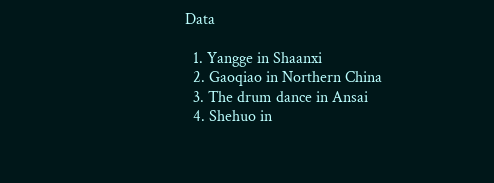Data

  1. Yangge in Shaanxi
  2. Gaoqiao in Northern China
  3. The drum dance in Ansai
  4. Shehuo in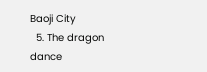Baoji City
  5. The dragon dance